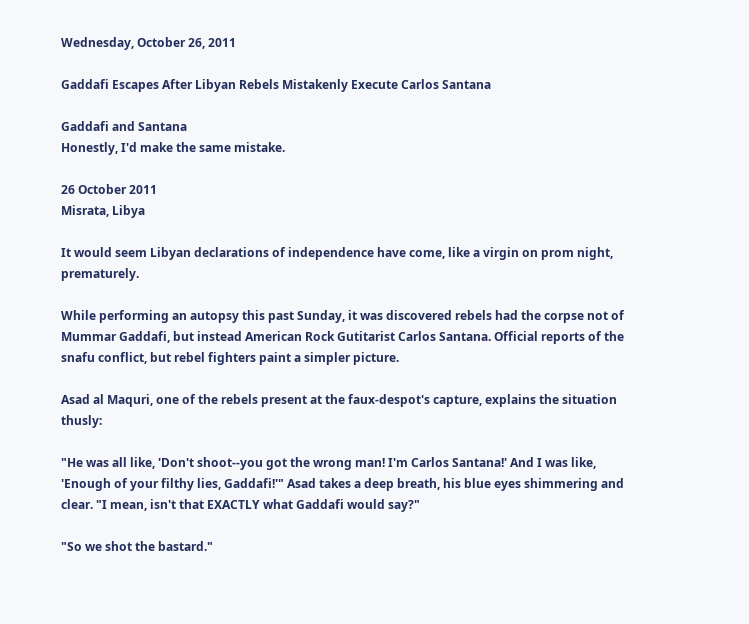Wednesday, October 26, 2011

Gaddafi Escapes After Libyan Rebels Mistakenly Execute Carlos Santana

Gaddafi and Santana
Honestly, I'd make the same mistake.

26 October 2011
Misrata, Libya

It would seem Libyan declarations of independence have come, like a virgin on prom night, prematurely.

While performing an autopsy this past Sunday, it was discovered rebels had the corpse not of Mummar Gaddafi, but instead American Rock Gutitarist Carlos Santana. Official reports of the snafu conflict, but rebel fighters paint a simpler picture.

Asad al Maquri, one of the rebels present at the faux-despot's capture, explains the situation thusly:

"He was all like, 'Don't shoot--you got the wrong man! I'm Carlos Santana!' And I was like, 'Enough of your filthy lies, Gaddafi!'" Asad takes a deep breath, his blue eyes shimmering and clear. "I mean, isn't that EXACTLY what Gaddafi would say?"

"So we shot the bastard."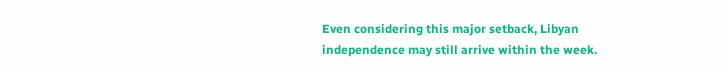Even considering this major setback, Libyan independence may still arrive within the week.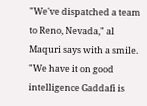"We've dispatched a team to Reno, Nevada," al Maquri says with a smile. "We have it on good intelligence Gaddafi is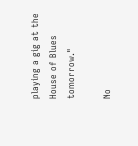playing a gig at the House of Blues tomorrow."

No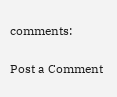comments:

Post a Comment